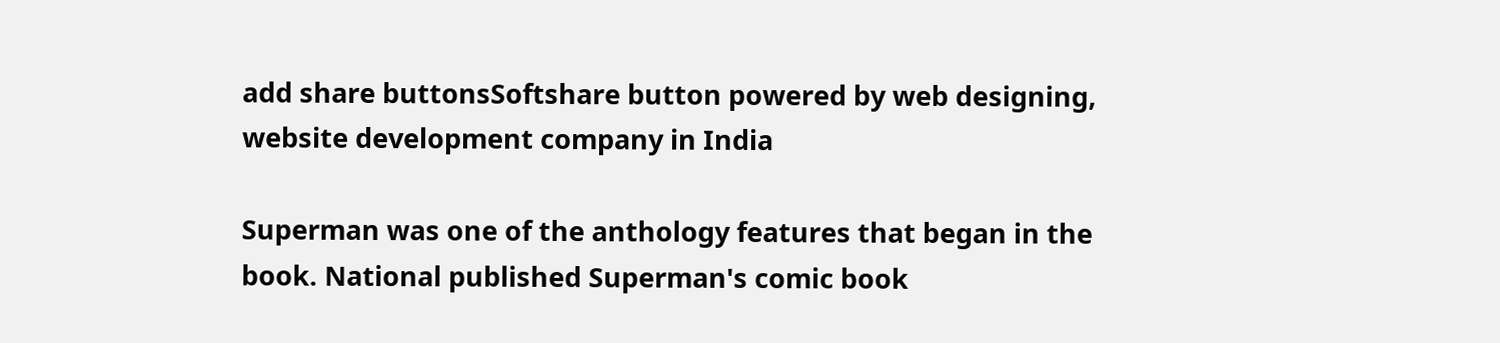add share buttonsSoftshare button powered by web designing, website development company in India

Superman was one of the anthology features that began in the book. National published Superman's comic book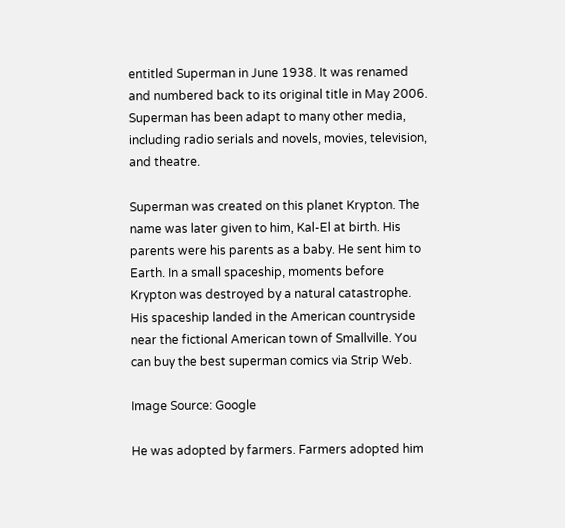entitled Superman in June 1938. It was renamed and numbered back to its original title in May 2006. Superman has been adapt to many other media, including radio serials and novels, movies, television, and theatre.

Superman was created on this planet Krypton. The name was later given to him, Kal-El at birth. His parents were his parents as a baby. He sent him to Earth. In a small spaceship, moments before Krypton was destroyed by a natural catastrophe. His spaceship landed in the American countryside near the fictional American town of Smallville. You can buy the best superman comics via Strip Web.

Image Source: Google

He was adopted by farmers. Farmers adopted him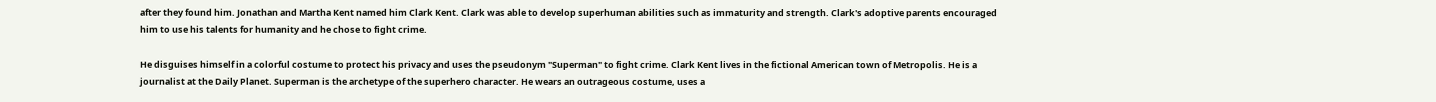after they found him. Jonathan and Martha Kent named him Clark Kent. Clark was able to develop superhuman abilities such as immaturity and strength. Clark's adoptive parents encouraged him to use his talents for humanity and he chose to fight crime.

He disguises himself in a colorful costume to protect his privacy and uses the pseudonym "Superman" to fight crime. Clark Kent lives in the fictional American town of Metropolis. He is a journalist at the Daily Planet. Superman is the archetype of the superhero character. He wears an outrageous costume, uses a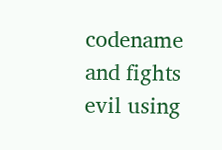codename and fights evil using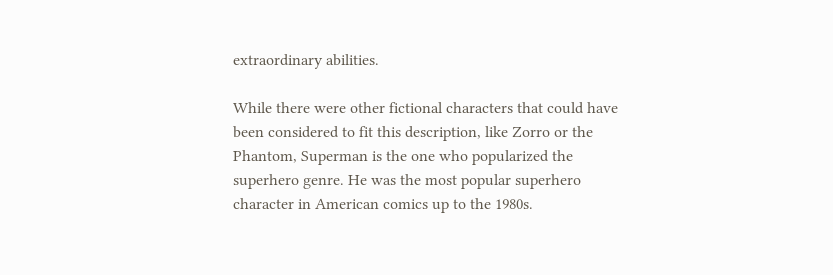extraordinary abilities.

While there were other fictional characters that could have been considered to fit this description, like Zorro or the Phantom, Superman is the one who popularized the superhero genre. He was the most popular superhero character in American comics up to the 1980s.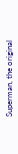Superman, the original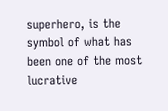superhero, is the symbol of what has been one of the most lucrative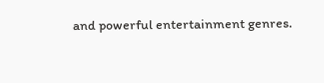and powerful entertainment genres.